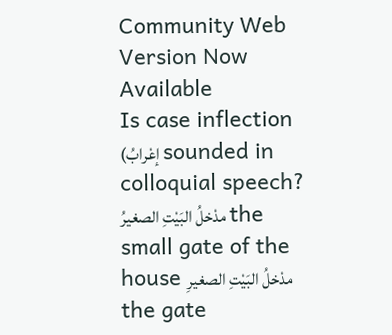Community Web Version Now Available
Is case inflection (إعْرابُ sounded in colloquial speech? مدْخلُ البَيْتِ الصغيرُ the small gate of the house مدْخلُ البَيْتِ الصغيرِ the gate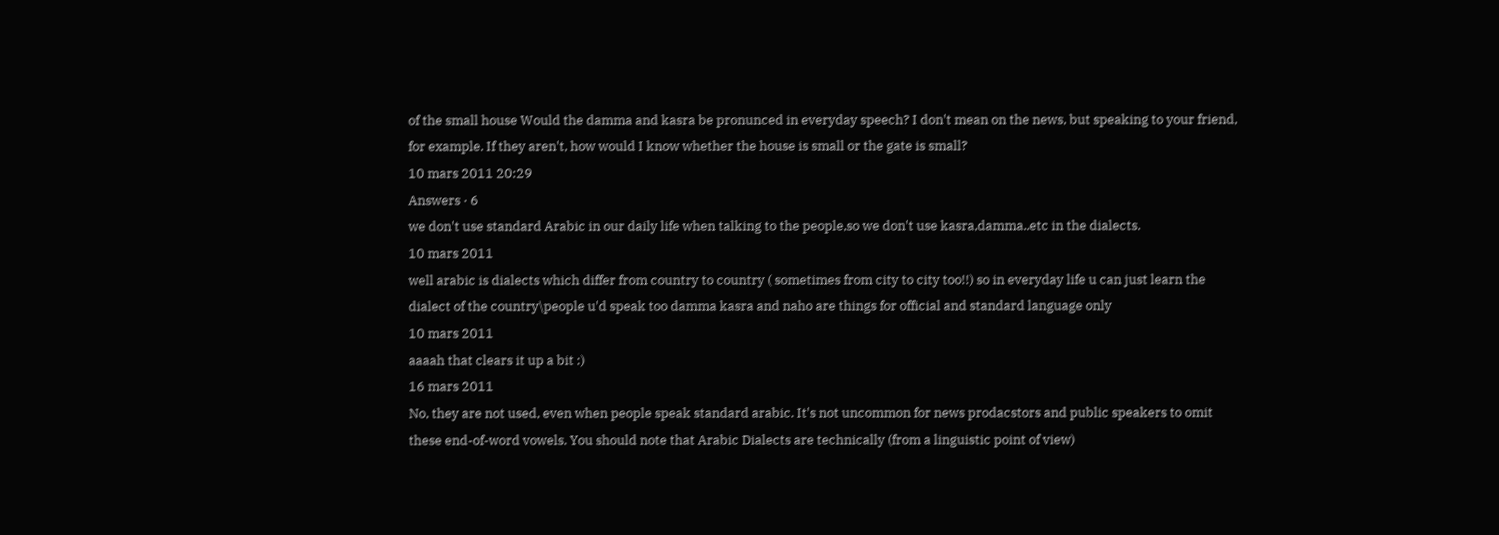of the small house Would the damma and kasra be pronunced in everyday speech? I don't mean on the news, but speaking to your friend, for example. If they aren't, how would I know whether the house is small or the gate is small?
10 mars 2011 20:29
Answers · 6
we don't use standard Arabic in our daily life when talking to the people,so we don't use kasra,damma..etc in the dialects.
10 mars 2011
well arabic is dialects which differ from country to country ( sometimes from city to city too!!) so in everyday life u can just learn the dialect of the country\people u'd speak too damma kasra and naho are things for official and standard language only
10 mars 2011
aaaah that clears it up a bit :)
16 mars 2011
No, they are not used, even when people speak standard arabic. It's not uncommon for news prodacstors and public speakers to omit these end-of-word vowels. You should note that Arabic Dialects are technically (from a linguistic point of view)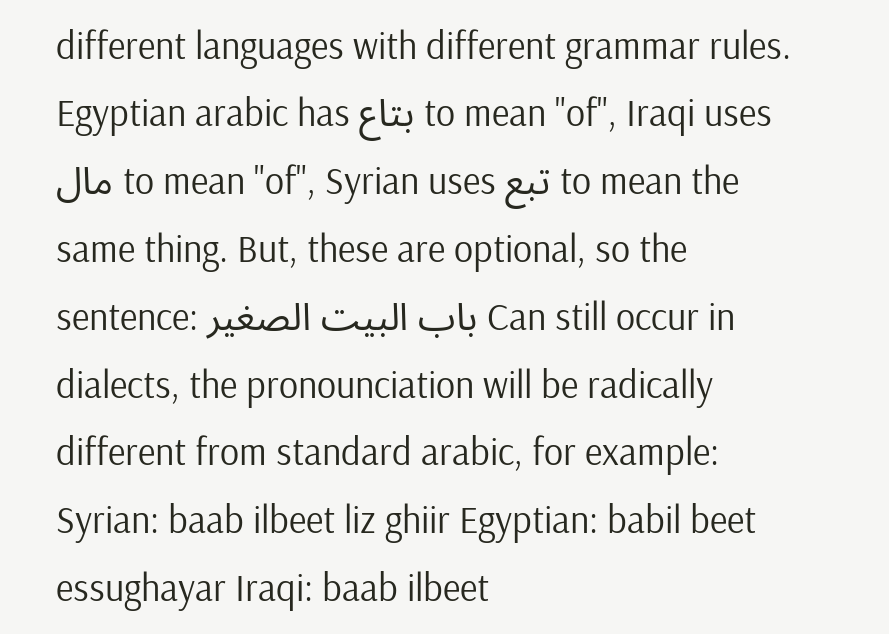different languages with different grammar rules. Egyptian arabic has بتاع to mean "of", Iraqi uses مال to mean "of", Syrian uses تبع to mean the same thing. But, these are optional, so the sentence: باب البيت الصغير Can still occur in dialects, the pronounciation will be radically different from standard arabic, for example: Syrian: baab ilbeet liz ghiir Egyptian: babil beet essughayar Iraqi: baab ilbeet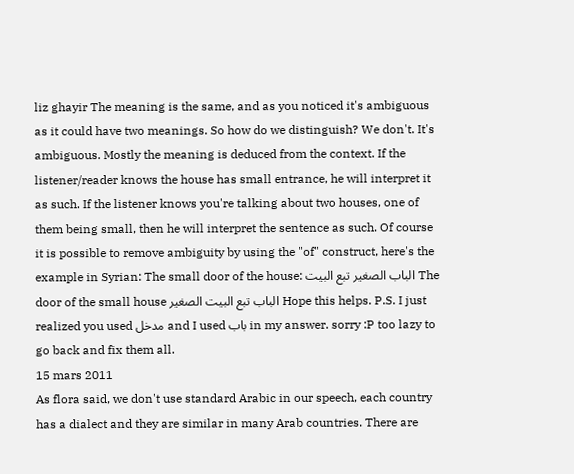liz ghayir The meaning is the same, and as you noticed it's ambiguous as it could have two meanings. So how do we distinguish? We don't. It's ambiguous. Mostly the meaning is deduced from the context. If the listener/reader knows the house has small entrance, he will interpret it as such. If the listener knows you're talking about two houses, one of them being small, then he will interpret the sentence as such. Of course it is possible to remove ambiguity by using the "of" construct, here's the example in Syrian: The small door of the house: الباب الصغير تبع البيت The door of the small house الباب تبع البيت الصغير Hope this helps. P.S. I just realized you used مدخل and I used باب in my answer. sorry :P too lazy to go back and fix them all.
15 mars 2011
As flora said, we don't use standard Arabic in our speech, each country has a dialect and they are similar in many Arab countries. There are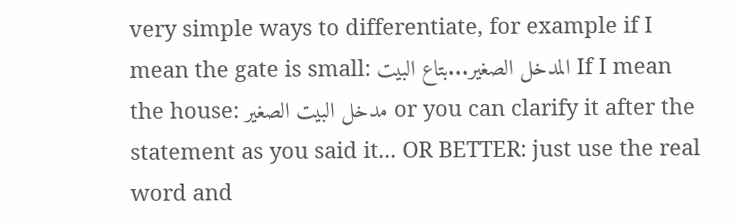very simple ways to differentiate, for example if I mean the gate is small: المدخل الصغير...بتاع البيت If I mean the house: مدخل البيت الصغير or you can clarify it after the statement as you said it... OR BETTER: just use the real word and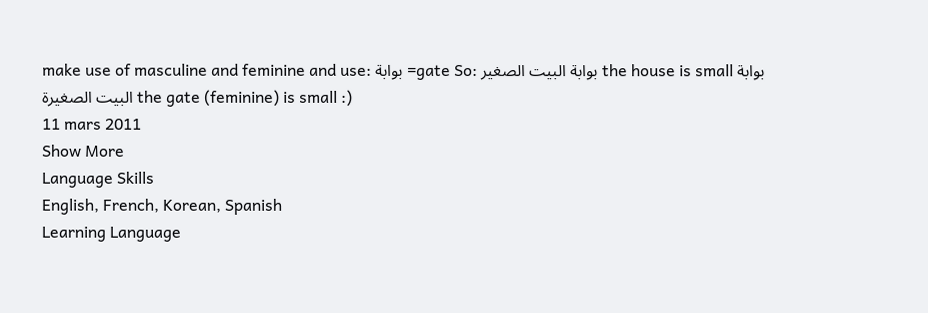make use of masculine and feminine and use: بوابة =gate So: بوابة البيت الصغير the house is small بوابة البيت الصغيرة the gate (feminine) is small :)
11 mars 2011
Show More
Language Skills
English, French, Korean, Spanish
Learning Language